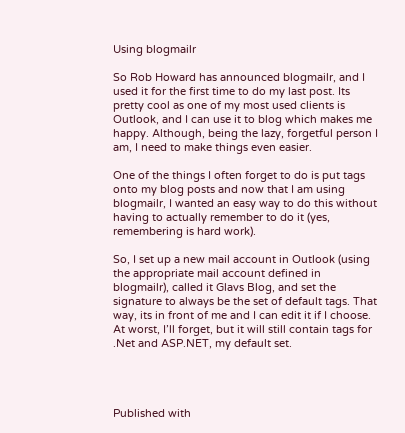Using blogmailr

So Rob Howard has announced blogmailr, and I used it for the first time to do my last post. Its pretty cool as one of my most used clients is Outlook, and I can use it to blog which makes me happy. Although, being the lazy, forgetful person I am, I need to make things even easier.

One of the things I often forget to do is put tags onto my blog posts and now that I am using blogmailr, I wanted an easy way to do this without having to actually remember to do it (yes, remembering is hard work).

So, I set up a new mail account in Outlook (using the appropriate mail account defined in blogmailr), called it Glavs Blog, and set the signature to always be the set of default tags. That way, its in front of me and I can edit it if I choose. At worst, I’ll forget, but it will still contain tags for .Net and ASP.NET, my default set.




Published with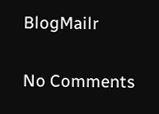BlogMailr

No Comments